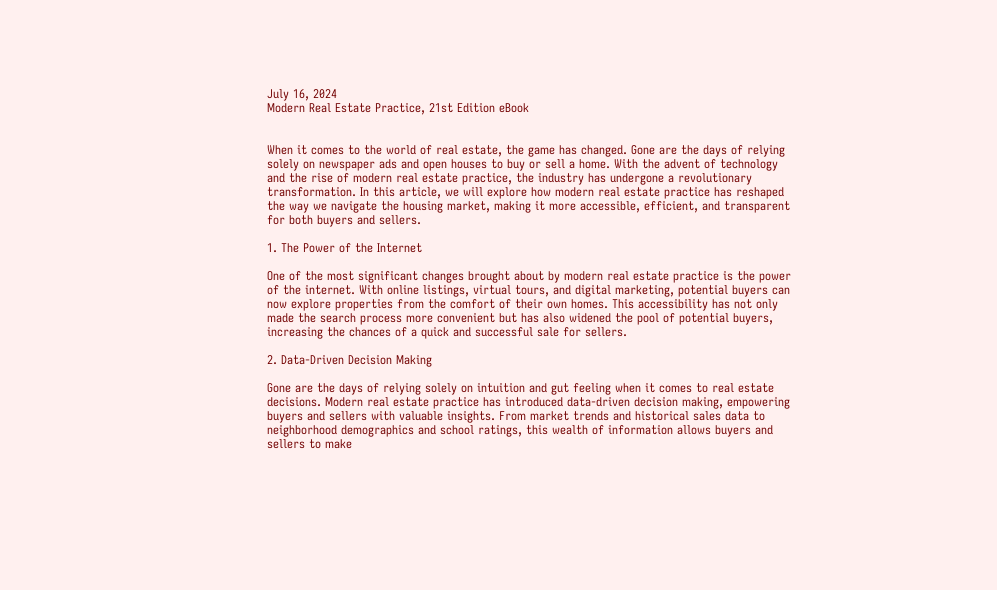July 16, 2024
Modern Real Estate Practice, 21st Edition eBook


When it comes to the world of real estate, the game has changed. Gone are the days of relying solely on newspaper ads and open houses to buy or sell a home. With the advent of technology and the rise of modern real estate practice, the industry has undergone a revolutionary transformation. In this article, we will explore how modern real estate practice has reshaped the way we navigate the housing market, making it more accessible, efficient, and transparent for both buyers and sellers.

1. The Power of the Internet

One of the most significant changes brought about by modern real estate practice is the power of the internet. With online listings, virtual tours, and digital marketing, potential buyers can now explore properties from the comfort of their own homes. This accessibility has not only made the search process more convenient but has also widened the pool of potential buyers, increasing the chances of a quick and successful sale for sellers.

2. Data-Driven Decision Making

Gone are the days of relying solely on intuition and gut feeling when it comes to real estate decisions. Modern real estate practice has introduced data-driven decision making, empowering buyers and sellers with valuable insights. From market trends and historical sales data to neighborhood demographics and school ratings, this wealth of information allows buyers and sellers to make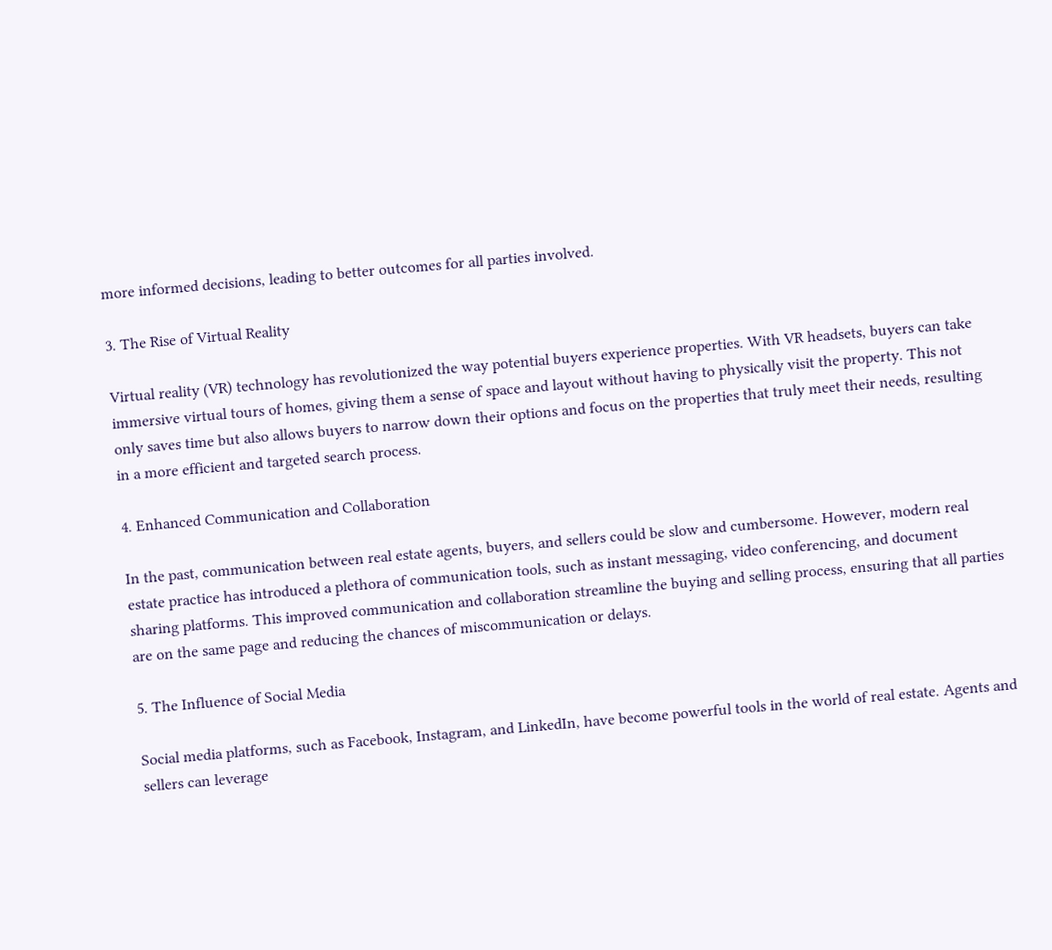more informed decisions, leading to better outcomes for all parties involved.

3. The Rise of Virtual Reality

Virtual reality (VR) technology has revolutionized the way potential buyers experience properties. With VR headsets, buyers can take immersive virtual tours of homes, giving them a sense of space and layout without having to physically visit the property. This not only saves time but also allows buyers to narrow down their options and focus on the properties that truly meet their needs, resulting in a more efficient and targeted search process.

4. Enhanced Communication and Collaboration

In the past, communication between real estate agents, buyers, and sellers could be slow and cumbersome. However, modern real estate practice has introduced a plethora of communication tools, such as instant messaging, video conferencing, and document sharing platforms. This improved communication and collaboration streamline the buying and selling process, ensuring that all parties are on the same page and reducing the chances of miscommunication or delays.

5. The Influence of Social Media

Social media platforms, such as Facebook, Instagram, and LinkedIn, have become powerful tools in the world of real estate. Agents and sellers can leverage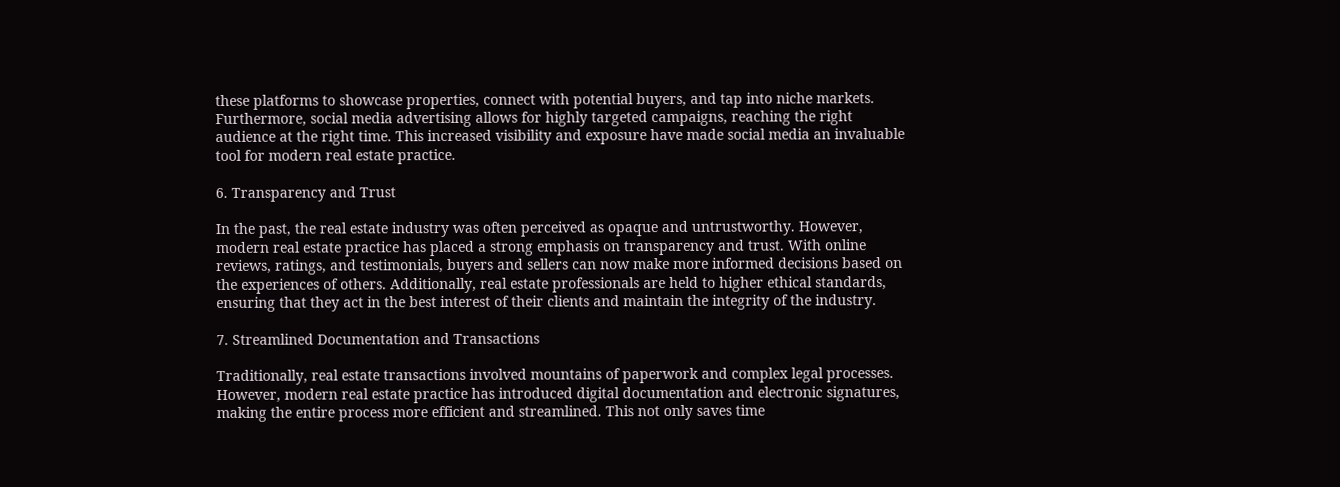these platforms to showcase properties, connect with potential buyers, and tap into niche markets. Furthermore, social media advertising allows for highly targeted campaigns, reaching the right audience at the right time. This increased visibility and exposure have made social media an invaluable tool for modern real estate practice.

6. Transparency and Trust

In the past, the real estate industry was often perceived as opaque and untrustworthy. However, modern real estate practice has placed a strong emphasis on transparency and trust. With online reviews, ratings, and testimonials, buyers and sellers can now make more informed decisions based on the experiences of others. Additionally, real estate professionals are held to higher ethical standards, ensuring that they act in the best interest of their clients and maintain the integrity of the industry.

7. Streamlined Documentation and Transactions

Traditionally, real estate transactions involved mountains of paperwork and complex legal processes. However, modern real estate practice has introduced digital documentation and electronic signatures, making the entire process more efficient and streamlined. This not only saves time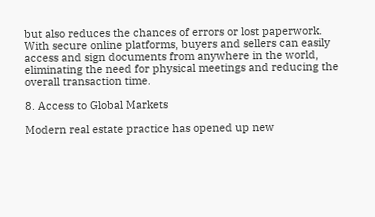but also reduces the chances of errors or lost paperwork. With secure online platforms, buyers and sellers can easily access and sign documents from anywhere in the world, eliminating the need for physical meetings and reducing the overall transaction time.

8. Access to Global Markets

Modern real estate practice has opened up new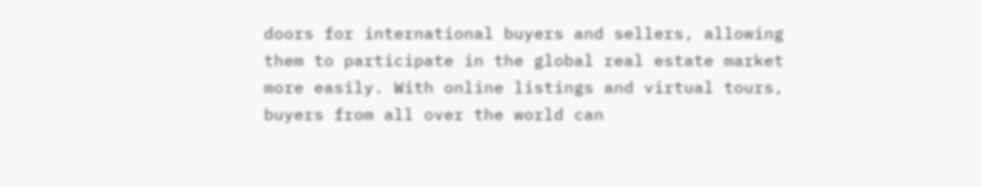doors for international buyers and sellers, allowing them to participate in the global real estate market more easily. With online listings and virtual tours, buyers from all over the world can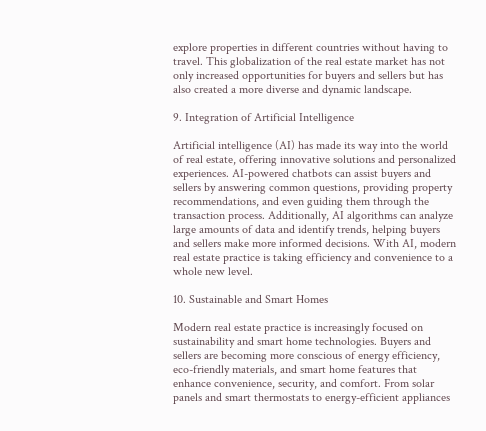explore properties in different countries without having to travel. This globalization of the real estate market has not only increased opportunities for buyers and sellers but has also created a more diverse and dynamic landscape.

9. Integration of Artificial Intelligence

Artificial intelligence (AI) has made its way into the world of real estate, offering innovative solutions and personalized experiences. AI-powered chatbots can assist buyers and sellers by answering common questions, providing property recommendations, and even guiding them through the transaction process. Additionally, AI algorithms can analyze large amounts of data and identify trends, helping buyers and sellers make more informed decisions. With AI, modern real estate practice is taking efficiency and convenience to a whole new level.

10. Sustainable and Smart Homes

Modern real estate practice is increasingly focused on sustainability and smart home technologies. Buyers and sellers are becoming more conscious of energy efficiency, eco-friendly materials, and smart home features that enhance convenience, security, and comfort. From solar panels and smart thermostats to energy-efficient appliances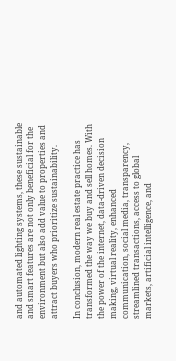and automated lighting systems, these sustainable and smart features are not only beneficial for the environment but also add value to properties and attract buyers who prioritize sustainability.

In conclusion, modern real estate practice has transformed the way we buy and sell homes. With the power of the internet, data-driven decision making, virtual reality, enhanced communication, social media, transparency, streamlined transactions, access to global markets, artificial intelligence, and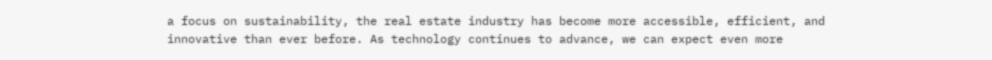a focus on sustainability, the real estate industry has become more accessible, efficient, and innovative than ever before. As technology continues to advance, we can expect even more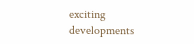exciting developments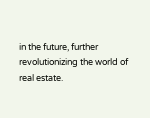in the future, further revolutionizing the world of real estate.